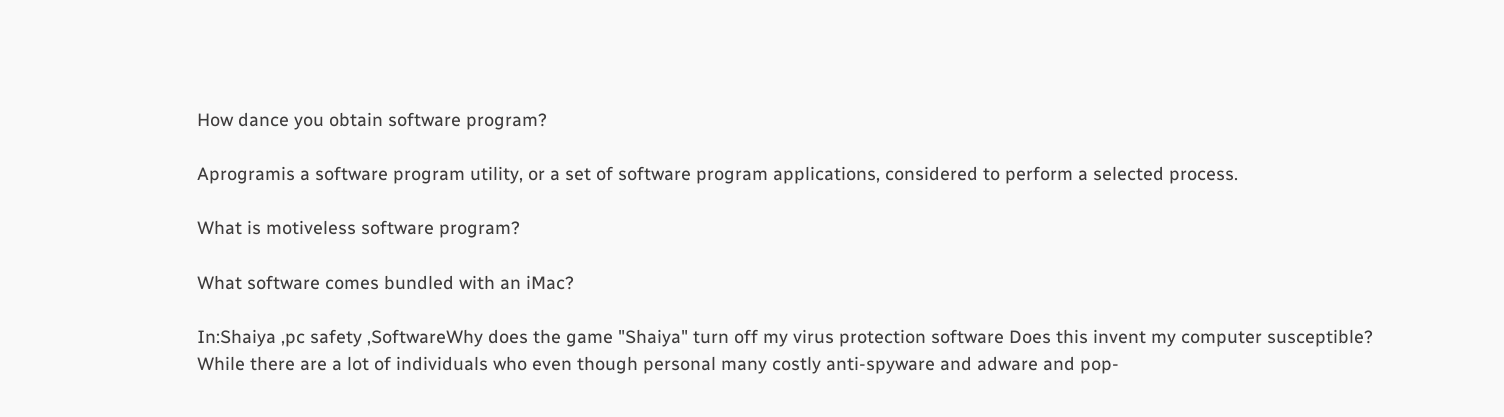How dance you obtain software program?

Aprogramis a software program utility, or a set of software program applications, considered to perform a selected process.

What is motiveless software program?

What software comes bundled with an iMac?

In:Shaiya ,pc safety ,SoftwareWhy does the game "Shaiya" turn off my virus protection software Does this invent my computer susceptible?
While there are a lot of individuals who even though personal many costly anti-spyware and adware and pop-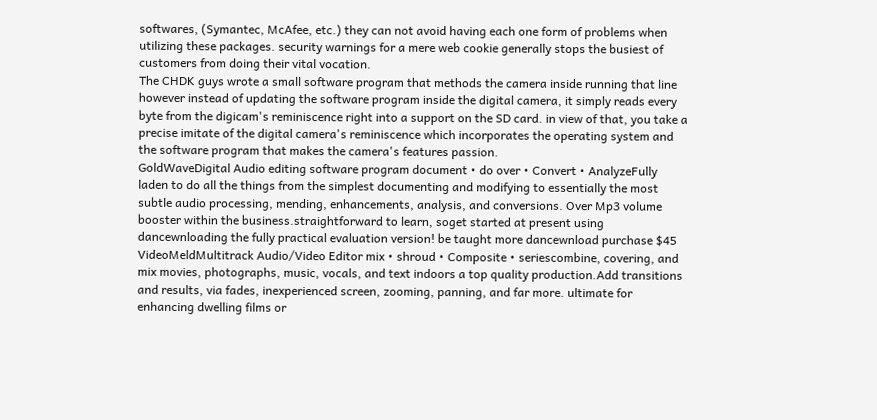softwares, (Symantec, McAfee, etc.) they can not avoid having each one form of problems when utilizing these packages. security warnings for a mere web cookie generally stops the busiest of customers from doing their vital vocation.
The CHDK guys wrote a small software program that methods the camera inside running that line however instead of updating the software program inside the digital camera, it simply reads every byte from the digicam's reminiscence right into a support on the SD card. in view of that, you take a precise imitate of the digital camera's reminiscence which incorporates the operating system and the software program that makes the camera's features passion.
GoldWaveDigital Audio editing software program document • do over • Convert • AnalyzeFully laden to do all the things from the simplest documenting and modifying to essentially the most subtle audio processing, mending, enhancements, analysis, and conversions. Over Mp3 volume booster within the business.straightforward to learn, soget started at present using dancewnloading the fully practical evaluation version! be taught more dancewnload purchase $45 VideoMeldMultitrack Audio/Video Editor mix • shroud • Composite • seriescombine, covering, and mix movies, photographs, music, vocals, and text indoors a top quality production.Add transitions and results, via fades, inexperienced screen, zooming, panning, and far more. ultimate for enhancing dwelling films or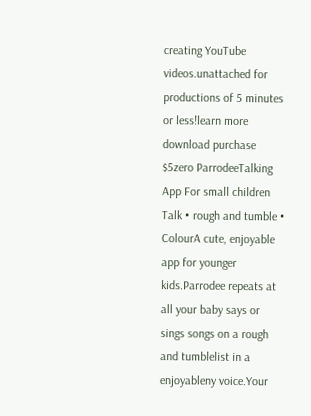creating YouTube videos.unattached for productions of 5 minutes or less!learn more download purchase $5zero ParrodeeTalking App For small children Talk • rough and tumble • ColourA cute, enjoyable app for younger kids.Parrodee repeats at all your baby says or sings songs on a rough and tumblelist in a enjoyableny voice.Your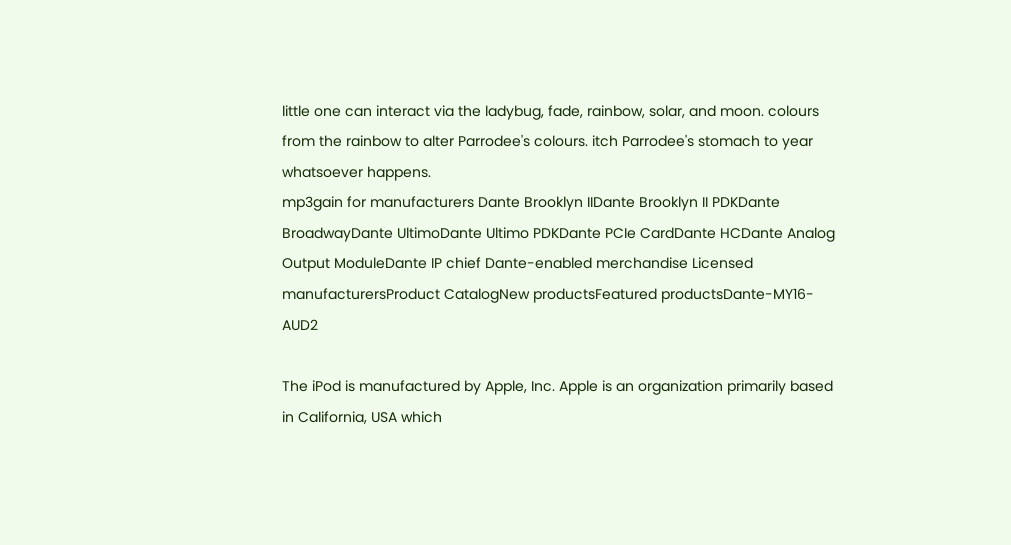little one can interact via the ladybug, fade, rainbow, solar, and moon. colours from the rainbow to alter Parrodee's colours. itch Parrodee's stomach to year whatsoever happens.
mp3gain for manufacturers Dante Brooklyn IIDante Brooklyn II PDKDante BroadwayDante UltimoDante Ultimo PDKDante PCIe CardDante HCDante Analog Output ModuleDante IP chief Dante-enabled merchandise Licensed manufacturersProduct CatalogNew productsFeatured productsDante-MY16-AUD2

The iPod is manufactured by Apple, Inc. Apple is an organization primarily based in California, USA which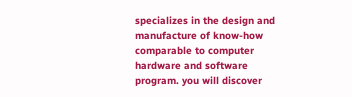specializes in the design and manufacture of know-how comparable to computer hardware and software program. you will discover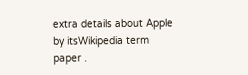extra details about Apple by itsWikipedia term paper .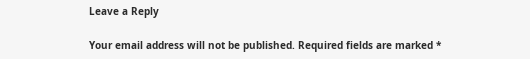Leave a Reply

Your email address will not be published. Required fields are marked *